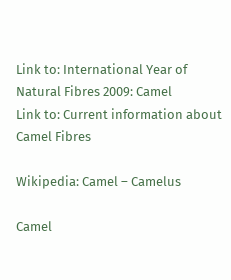Link to: International Year of Natural Fibres 2009: Camel
Link to: Current information about Camel Fibres

Wikipedia: Camel – Camelus

Camel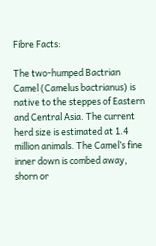Fibre Facts:

The two-humped Bactrian Camel (Camelus bactrianus) is native to the steppes of Eastern and Central Asia. The current herd size is estimated at 1.4 million animals. The Camel’s fine inner down is combed away, shorn or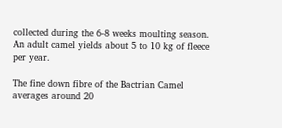collected during the 6-8 weeks moulting season. An adult camel yields about 5 to 10 kg of fleece per year.

The fine down fibre of the Bactrian Camel averages around 20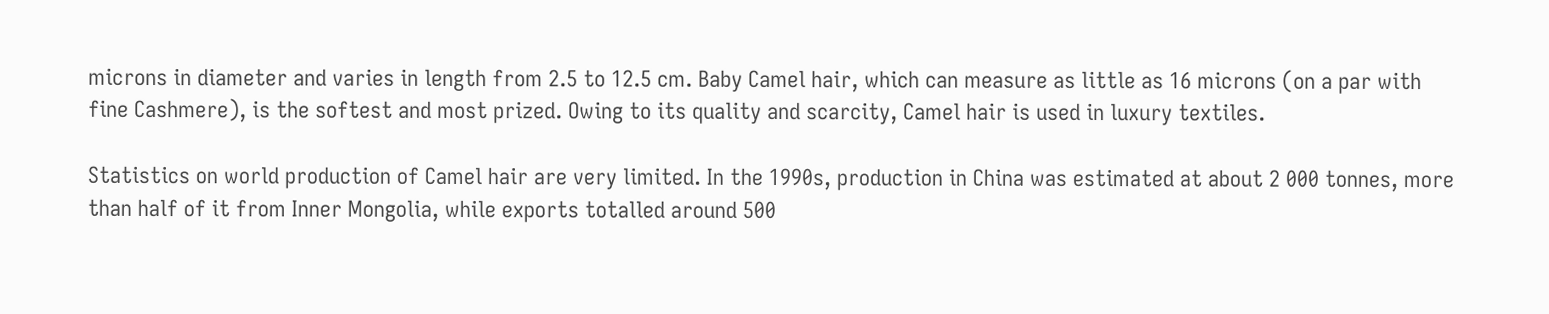microns in diameter and varies in length from 2.5 to 12.5 cm. Baby Camel hair, which can measure as little as 16 microns (on a par with fine Cashmere), is the softest and most prized. Owing to its quality and scarcity, Camel hair is used in luxury textiles.

Statistics on world production of Camel hair are very limited. In the 1990s, production in China was estimated at about 2 000 tonnes, more than half of it from Inner Mongolia, while exports totalled around 500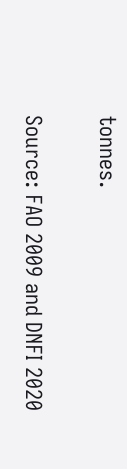tonnes.

Source: FAO 2009 and DNFI 2020